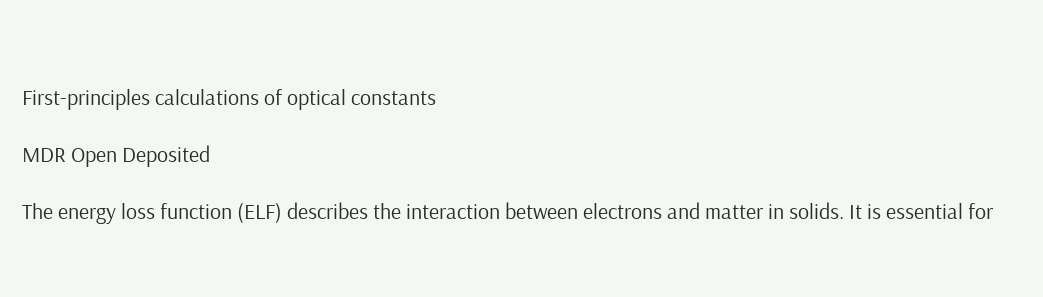First-principles calculations of optical constants

MDR Open Deposited

The energy loss function (ELF) describes the interaction between electrons and matter in solids. It is essential for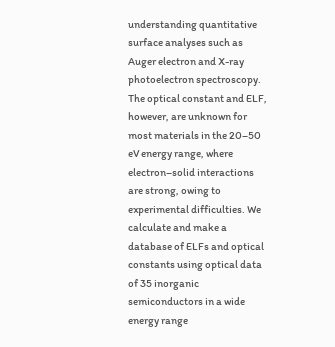understanding quantitative surface analyses such as Auger electron and X-ray photoelectron spectroscopy. The optical constant and ELF, however, are unknown for most materials in the 20–50 eV energy range, where electron–solid interactions are strong, owing to experimental difficulties. We calculate and make a database of ELFs and optical constants using optical data of 35 inorganic semiconductors in a wide energy range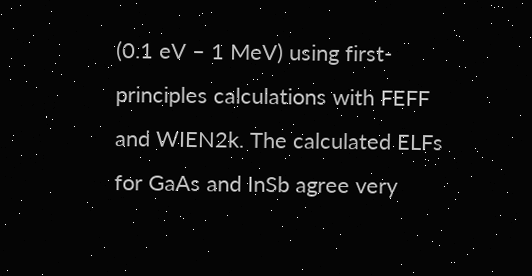(0.1 eV – 1 MeV) using first-principles calculations with FEFF and WIEN2k. The calculated ELFs for GaAs and InSb agree very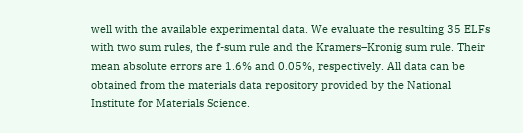well with the available experimental data. We evaluate the resulting 35 ELFs with two sum rules, the f-sum rule and the Kramers–Kronig sum rule. Their mean absolute errors are 1.6% and 0.05%, respectively. All data can be obtained from the materials data repository provided by the National Institute for Materials Science.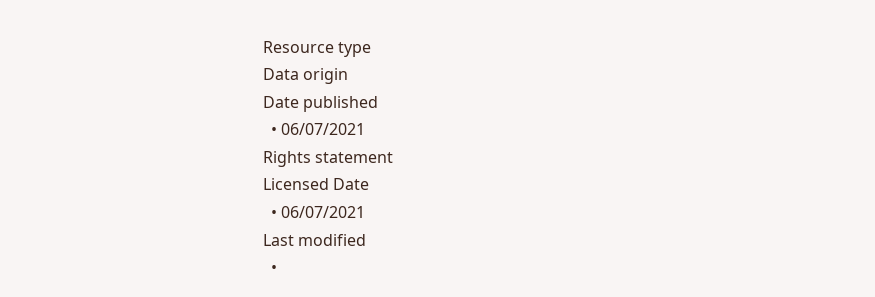Resource type
Data origin
Date published
  • 06/07/2021
Rights statement
Licensed Date
  • 06/07/2021
Last modified
  •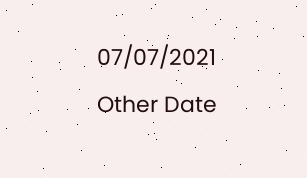07/07/2021
Other Date